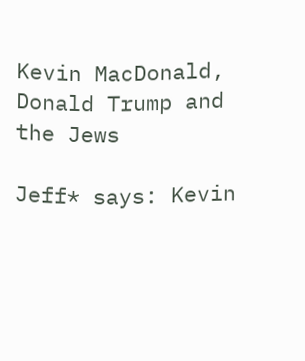Kevin MacDonald, Donald Trump and the Jews

Jeff* says: Kevin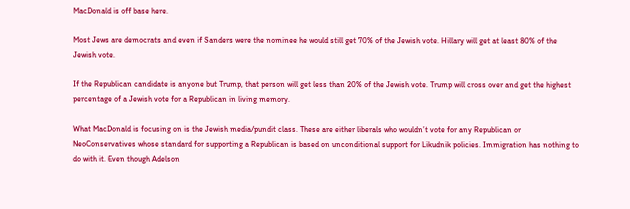MacDonald is off base here.

Most Jews are democrats and even if Sanders were the nominee he would still get 70% of the Jewish vote. Hillary will get at least 80% of the Jewish vote.

If the Republican candidate is anyone but Trump, that person will get less than 20% of the Jewish vote. Trump will cross over and get the highest percentage of a Jewish vote for a Republican in living memory.

What MacDonald is focusing on is the Jewish media/pundit class. These are either liberals who wouldn’t vote for any Republican or NeoConservatives whose standard for supporting a Republican is based on unconditional support for Likudnik policies. Immigration has nothing to do with it. Even though Adelson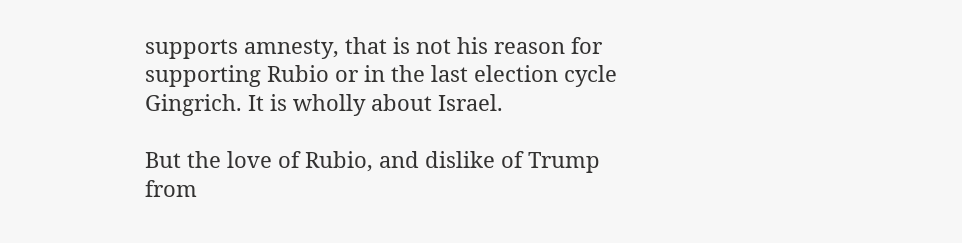supports amnesty, that is not his reason for supporting Rubio or in the last election cycle Gingrich. It is wholly about Israel.

But the love of Rubio, and dislike of Trump from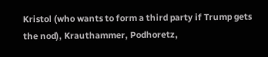Kristol (who wants to form a third party if Trump gets the nod), Krauthammer, Podhoretz,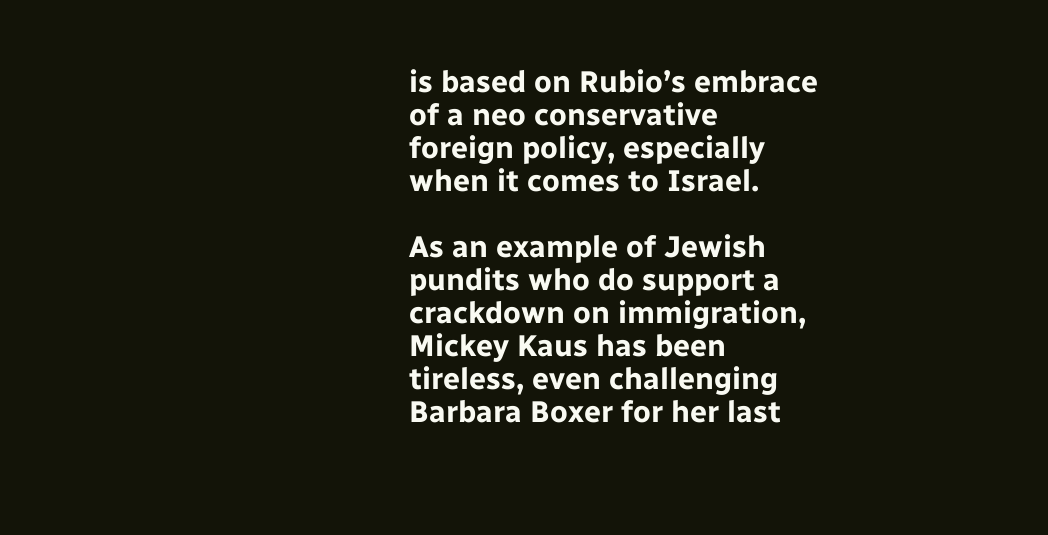is based on Rubio’s embrace of a neo conservative foreign policy, especially when it comes to Israel.

As an example of Jewish pundits who do support a crackdown on immigration, Mickey Kaus has been tireless, even challenging Barbara Boxer for her last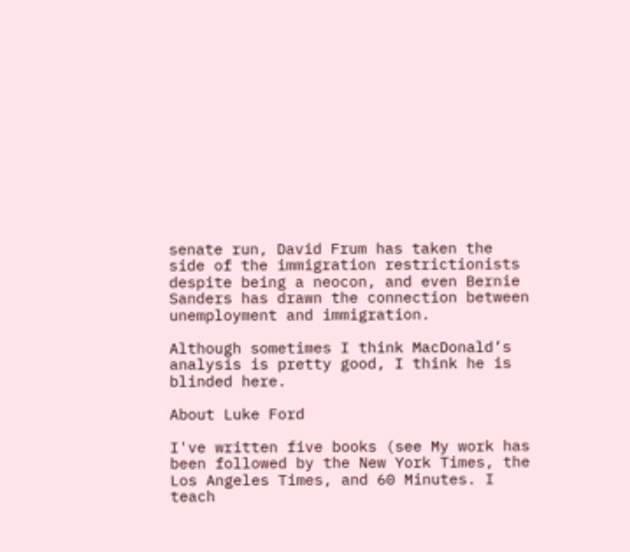senate run, David Frum has taken the side of the immigration restrictionists despite being a neocon, and even Bernie Sanders has drawn the connection between unemployment and immigration.

Although sometimes I think MacDonald’s analysis is pretty good, I think he is blinded here.

About Luke Ford

I've written five books (see My work has been followed by the New York Times, the Los Angeles Times, and 60 Minutes. I teach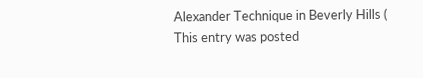Alexander Technique in Beverly Hills (
This entry was posted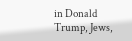in Donald Trump, Jews,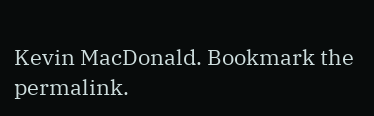Kevin MacDonald. Bookmark the permalink.